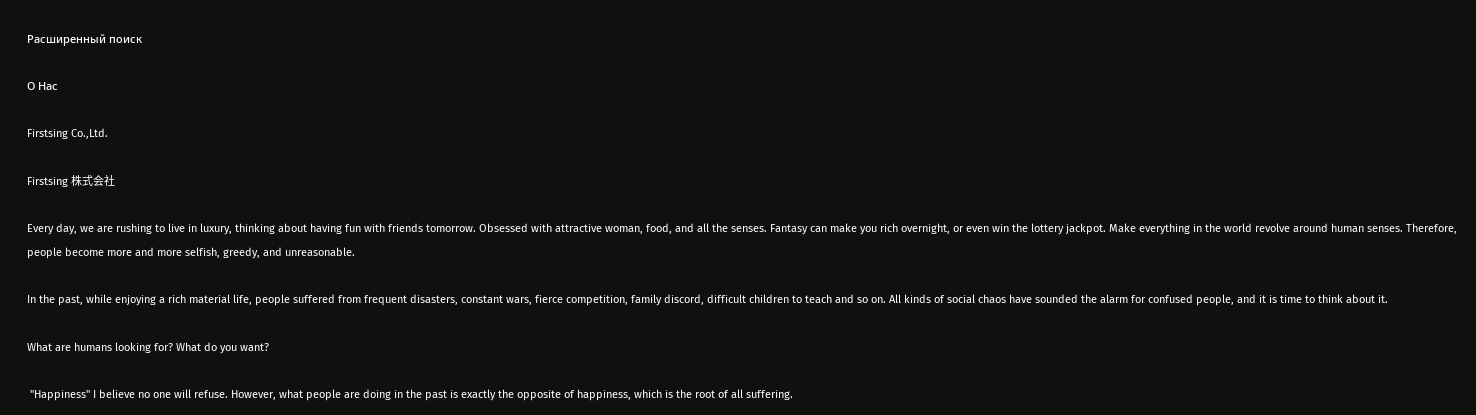Расширенный поиск

О Нас

Firstsing Co.,Ltd.

Firstsing 株式会社

Every day, we are rushing to live in luxury, thinking about having fun with friends tomorrow. Obsessed with attractive woman, food, and all the senses. Fantasy can make you rich overnight, or even win the lottery jackpot. Make everything in the world revolve around human senses. Therefore, people become more and more selfish, greedy, and unreasonable.

In the past, while enjoying a rich material life, people suffered from frequent disasters, constant wars, fierce competition, family discord, difficult children to teach and so on. All kinds of social chaos have sounded the alarm for confused people, and it is time to think about it.

What are humans looking for? What do you want?

 "Happiness" I believe no one will refuse. However, what people are doing in the past is exactly the opposite of happiness, which is the root of all suffering.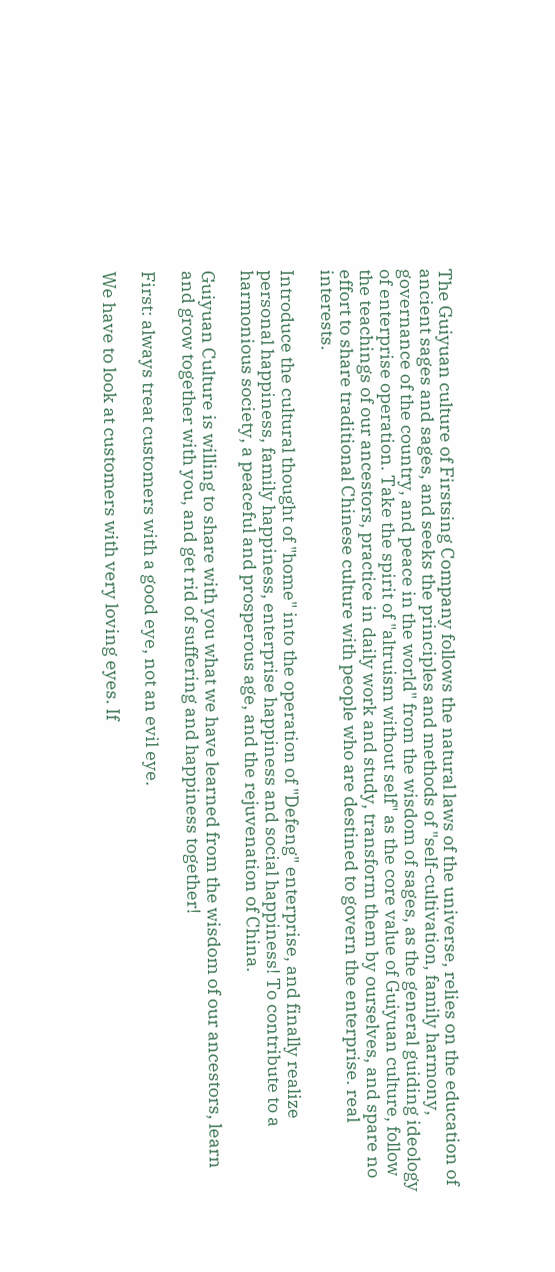The Guiyuan culture of Firstsing Company follows the natural laws of the universe, relies on the education of ancient sages and sages, and seeks the principles and methods of "self-cultivation, family harmony, governance of the country, and peace in the world" from the wisdom of sages, as the general guiding ideology of enterprise operation. Take the spirit of "altruism without self" as the core value of Guiyuan culture, follow the teachings of our ancestors, practice in daily work and study, transform them by ourselves, and spare no effort to share traditional Chinese culture with people who are destined to govern the enterprise. real interests.

Introduce the cultural thought of "home" into the operation of "Defeng" enterprise, and finally realize personal happiness, family happiness, enterprise happiness and social happiness! To contribute to a harmonious society, a peaceful and prosperous age, and the rejuvenation of China.

Guiyuan Culture is willing to share with you what we have learned from the wisdom of our ancestors, learn and grow together with you, and get rid of suffering and happiness together!

First: always treat customers with a good eye, not an evil eye.

We have to look at customers with very loving eyes. If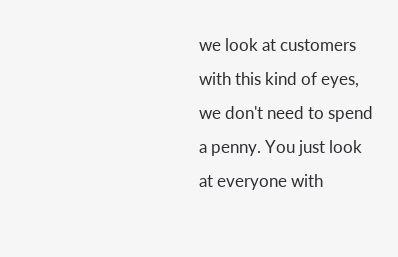we look at customers with this kind of eyes, we don't need to spend a penny. You just look at everyone with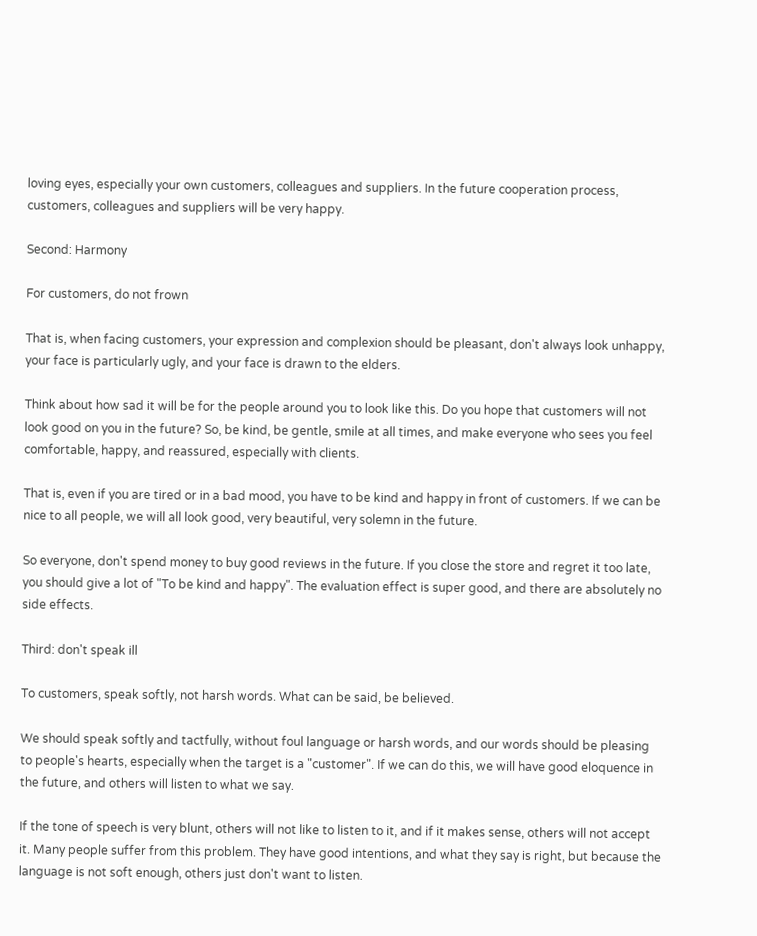loving eyes, especially your own customers, colleagues and suppliers. In the future cooperation process, customers, colleagues and suppliers will be very happy.

Second: Harmony

For customers, do not frown

That is, when facing customers, your expression and complexion should be pleasant, don't always look unhappy, your face is particularly ugly, and your face is drawn to the elders.

Think about how sad it will be for the people around you to look like this. Do you hope that customers will not look good on you in the future? So, be kind, be gentle, smile at all times, and make everyone who sees you feel comfortable, happy, and reassured, especially with clients.

That is, even if you are tired or in a bad mood, you have to be kind and happy in front of customers. If we can be nice to all people, we will all look good, very beautiful, very solemn in the future.

So everyone, don't spend money to buy good reviews in the future. If you close the store and regret it too late, you should give a lot of "To be kind and happy". The evaluation effect is super good, and there are absolutely no side effects.

Third: don't speak ill

To customers, speak softly, not harsh words. What can be said, be believed.

We should speak softly and tactfully, without foul language or harsh words, and our words should be pleasing to people's hearts, especially when the target is a "customer". If we can do this, we will have good eloquence in the future, and others will listen to what we say.

If the tone of speech is very blunt, others will not like to listen to it, and if it makes sense, others will not accept it. Many people suffer from this problem. They have good intentions, and what they say is right, but because the language is not soft enough, others just don't want to listen.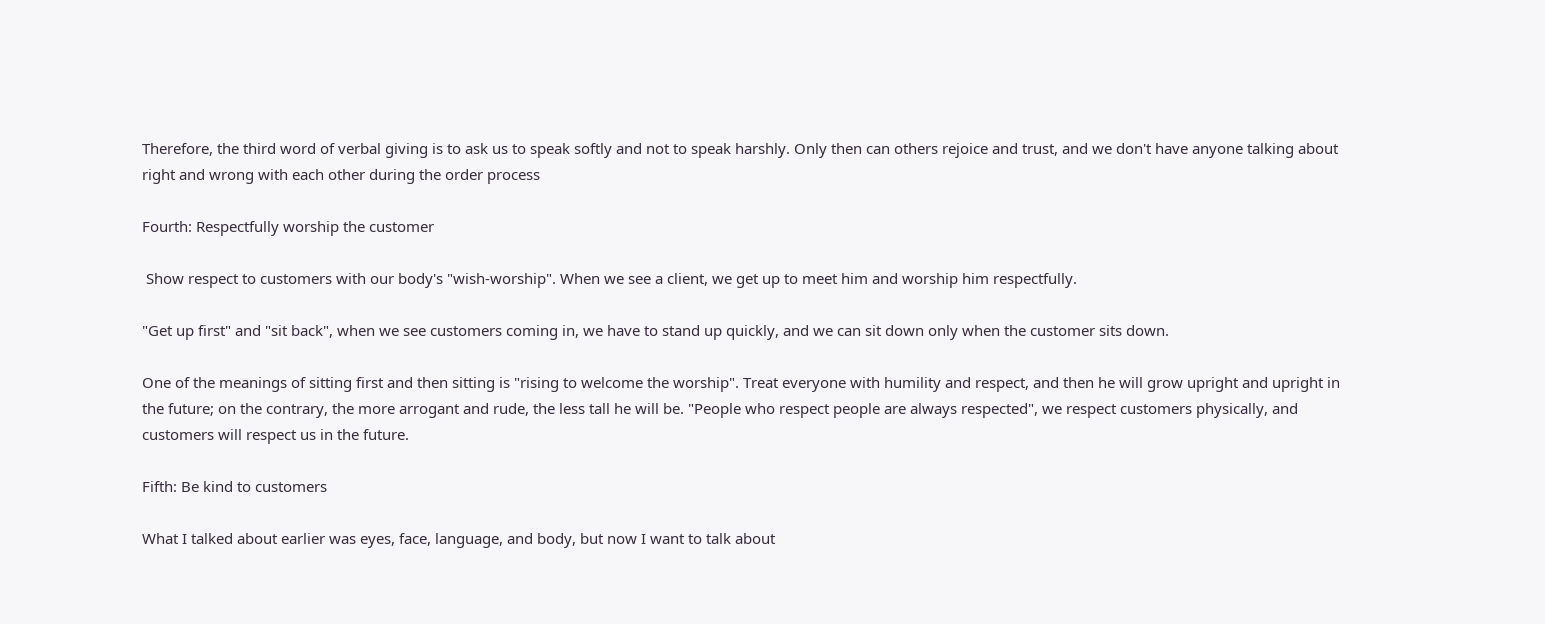Therefore, the third word of verbal giving is to ask us to speak softly and not to speak harshly. Only then can others rejoice and trust, and we don't have anyone talking about right and wrong with each other during the order process

Fourth: Respectfully worship the customer

 Show respect to customers with our body's "wish-worship". When we see a client, we get up to meet him and worship him respectfully.

"Get up first" and "sit back", when we see customers coming in, we have to stand up quickly, and we can sit down only when the customer sits down.

One of the meanings of sitting first and then sitting is "rising to welcome the worship". Treat everyone with humility and respect, and then he will grow upright and upright in the future; on the contrary, the more arrogant and rude, the less tall he will be. "People who respect people are always respected", we respect customers physically, and customers will respect us in the future.

Fifth: Be kind to customers

What I talked about earlier was eyes, face, language, and body, but now I want to talk about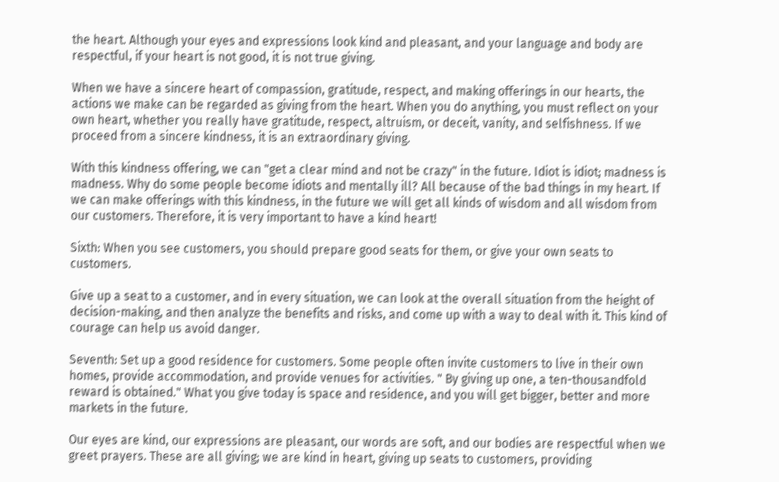the heart. Although your eyes and expressions look kind and pleasant, and your language and body are respectful, if your heart is not good, it is not true giving.

When we have a sincere heart of compassion, gratitude, respect, and making offerings in our hearts, the actions we make can be regarded as giving from the heart. When you do anything, you must reflect on your own heart, whether you really have gratitude, respect, altruism, or deceit, vanity, and selfishness. If we proceed from a sincere kindness, it is an extraordinary giving.

With this kindness offering, we can "get a clear mind and not be crazy" in the future. Idiot is idiot; madness is madness. Why do some people become idiots and mentally ill? All because of the bad things in my heart. If we can make offerings with this kindness, in the future we will get all kinds of wisdom and all wisdom from our customers. Therefore, it is very important to have a kind heart!

Sixth: When you see customers, you should prepare good seats for them, or give your own seats to customers.

Give up a seat to a customer, and in every situation, we can look at the overall situation from the height of decision-making, and then analyze the benefits and risks, and come up with a way to deal with it. This kind of courage can help us avoid danger.

Seventh: Set up a good residence for customers. Some people often invite customers to live in their own homes, provide accommodation, and provide venues for activities. " By giving up one, a ten-thousandfold reward is obtained." What you give today is space and residence, and you will get bigger, better and more markets in the future.

Our eyes are kind, our expressions are pleasant, our words are soft, and our bodies are respectful when we greet prayers. These are all giving; we are kind in heart, giving up seats to customers, providing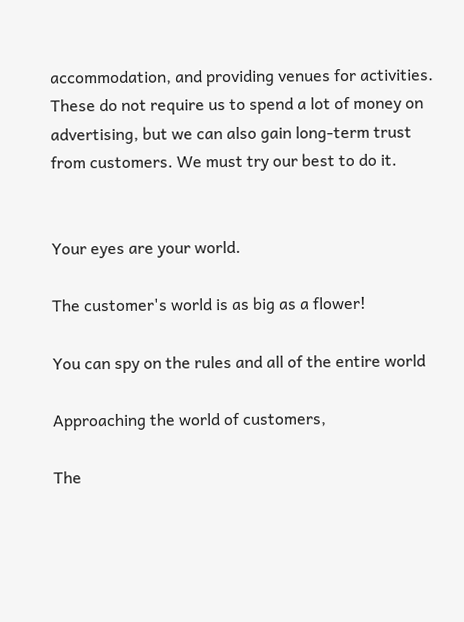accommodation, and providing venues for activities. These do not require us to spend a lot of money on advertising, but we can also gain long-term trust from customers. We must try our best to do it.


Your eyes are your world.

The customer's world is as big as a flower!

You can spy on the rules and all of the entire world

Approaching the world of customers,

The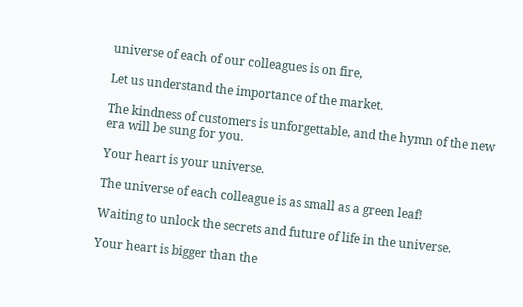universe of each of our colleagues is on fire,

Let us understand the importance of the market.

The kindness of customers is unforgettable, and the hymn of the new era will be sung for you.

Your heart is your universe.

The universe of each colleague is as small as a green leaf!

Waiting to unlock the secrets and future of life in the universe.

Your heart is bigger than the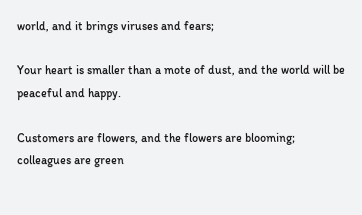world, and it brings viruses and fears;

Your heart is smaller than a mote of dust, and the world will be peaceful and happy.

Customers are flowers, and the flowers are blooming; colleagues are green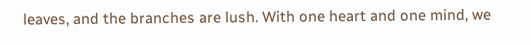leaves, and the branches are lush. With one heart and one mind, we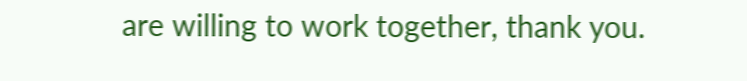are willing to work together, thank you.